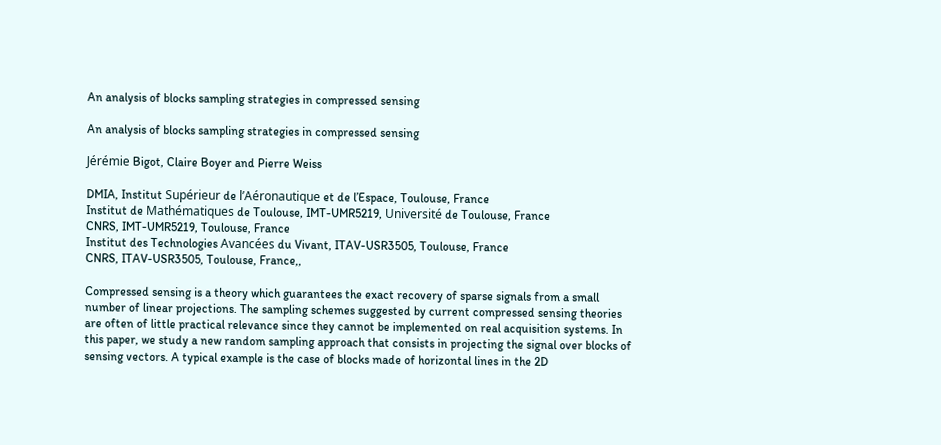An analysis of blocks sampling strategies in compressed sensing

An analysis of blocks sampling strategies in compressed sensing

Jérémie Bigot, Claire Boyer and Pierre Weiss

DMIA, Institut Supérieur de l’Aéronautique et de l’Espace, Toulouse, France
Institut de Mathématiques de Toulouse, IMT-UMR5219, Université de Toulouse, France
CNRS, IMT-UMR5219, Toulouse, France
Institut des Technologies Avancées du Vivant, ITAV-USR3505, Toulouse, France
CNRS, ITAV-USR3505, Toulouse, France,,

Compressed sensing is a theory which guarantees the exact recovery of sparse signals from a small number of linear projections. The sampling schemes suggested by current compressed sensing theories are often of little practical relevance since they cannot be implemented on real acquisition systems. In this paper, we study a new random sampling approach that consists in projecting the signal over blocks of sensing vectors. A typical example is the case of blocks made of horizontal lines in the 2D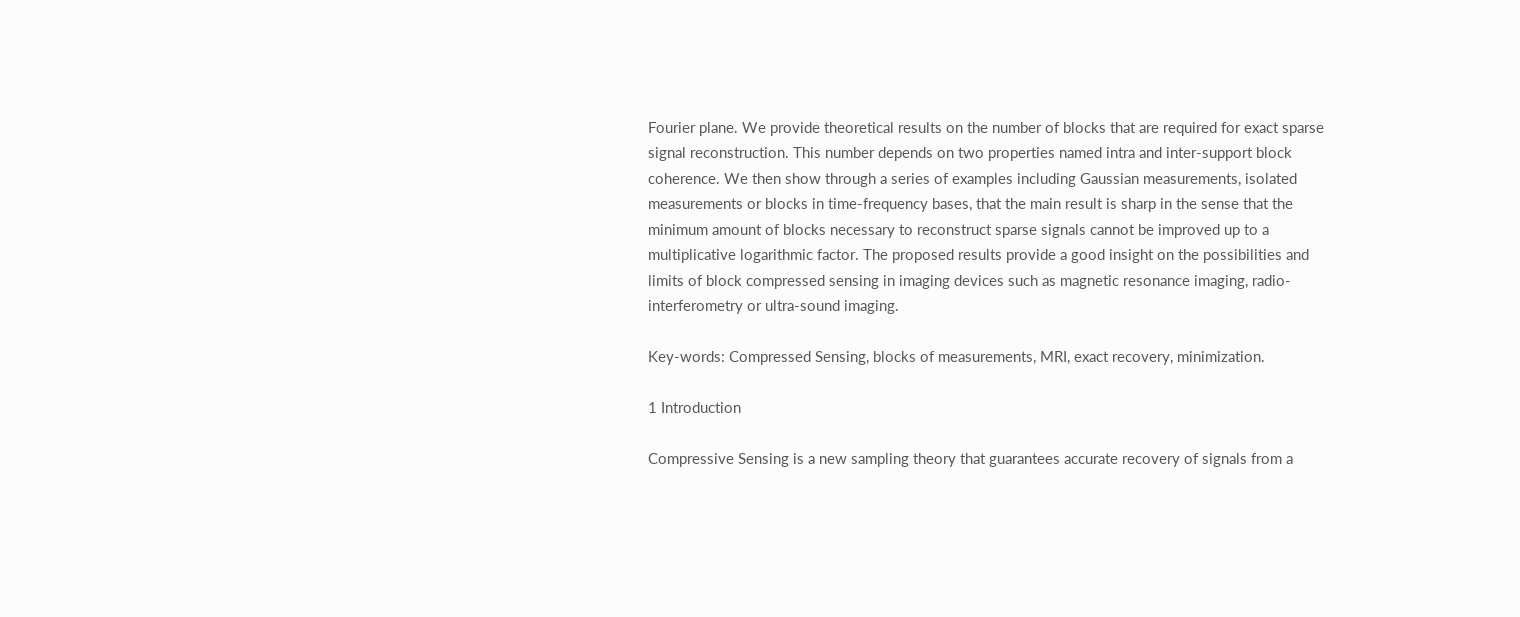Fourier plane. We provide theoretical results on the number of blocks that are required for exact sparse signal reconstruction. This number depends on two properties named intra and inter-support block coherence. We then show through a series of examples including Gaussian measurements, isolated measurements or blocks in time-frequency bases, that the main result is sharp in the sense that the minimum amount of blocks necessary to reconstruct sparse signals cannot be improved up to a multiplicative logarithmic factor. The proposed results provide a good insight on the possibilities and limits of block compressed sensing in imaging devices such as magnetic resonance imaging, radio-interferometry or ultra-sound imaging.

Key-words: Compressed Sensing, blocks of measurements, MRI, exact recovery, minimization.

1 Introduction

Compressive Sensing is a new sampling theory that guarantees accurate recovery of signals from a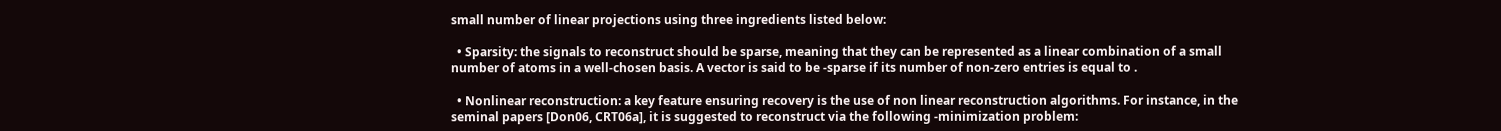small number of linear projections using three ingredients listed below:

  • Sparsity: the signals to reconstruct should be sparse, meaning that they can be represented as a linear combination of a small number of atoms in a well-chosen basis. A vector is said to be -sparse if its number of non-zero entries is equal to .

  • Nonlinear reconstruction: a key feature ensuring recovery is the use of non linear reconstruction algorithms. For instance, in the seminal papers [Don06, CRT06a], it is suggested to reconstruct via the following -minimization problem: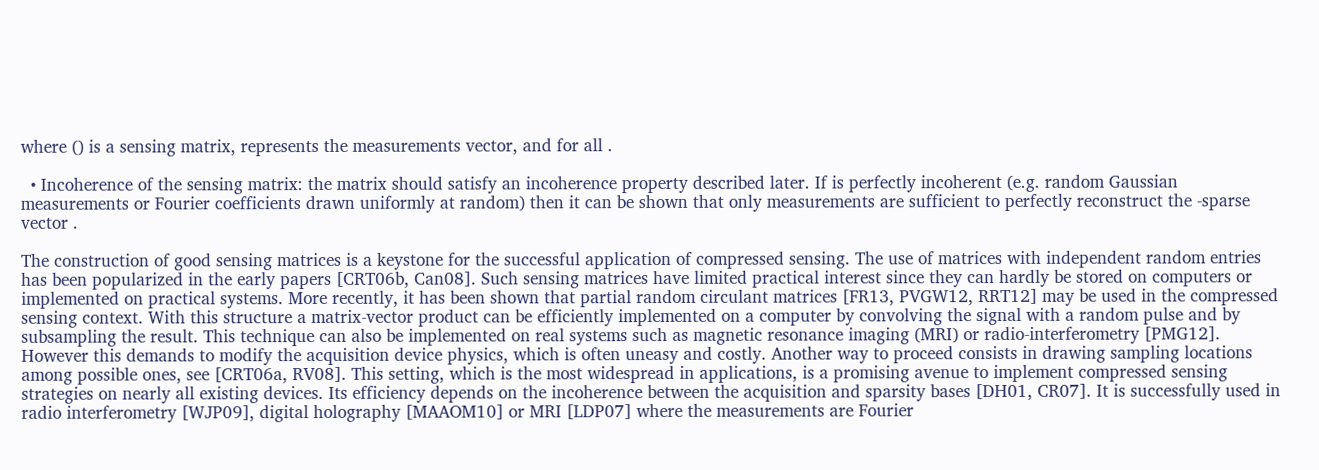where () is a sensing matrix, represents the measurements vector, and for all .

  • Incoherence of the sensing matrix: the matrix should satisfy an incoherence property described later. If is perfectly incoherent (e.g. random Gaussian measurements or Fourier coefficients drawn uniformly at random) then it can be shown that only measurements are sufficient to perfectly reconstruct the -sparse vector .

The construction of good sensing matrices is a keystone for the successful application of compressed sensing. The use of matrices with independent random entries has been popularized in the early papers [CRT06b, Can08]. Such sensing matrices have limited practical interest since they can hardly be stored on computers or implemented on practical systems. More recently, it has been shown that partial random circulant matrices [FR13, PVGW12, RRT12] may be used in the compressed sensing context. With this structure a matrix-vector product can be efficiently implemented on a computer by convolving the signal with a random pulse and by subsampling the result. This technique can also be implemented on real systems such as magnetic resonance imaging (MRI) or radio-interferometry [PMG12]. However this demands to modify the acquisition device physics, which is often uneasy and costly. Another way to proceed consists in drawing sampling locations among possible ones, see [CRT06a, RV08]. This setting, which is the most widespread in applications, is a promising avenue to implement compressed sensing strategies on nearly all existing devices. Its efficiency depends on the incoherence between the acquisition and sparsity bases [DH01, CR07]. It is successfully used in radio interferometry [WJP09], digital holography [MAAOM10] or MRI [LDP07] where the measurements are Fourier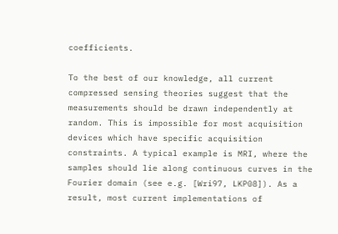coefficients.

To the best of our knowledge, all current compressed sensing theories suggest that the measurements should be drawn independently at random. This is impossible for most acquisition devices which have specific acquisition constraints. A typical example is MRI, where the samples should lie along continuous curves in the Fourier domain (see e.g. [Wri97, LKP08]). As a result, most current implementations of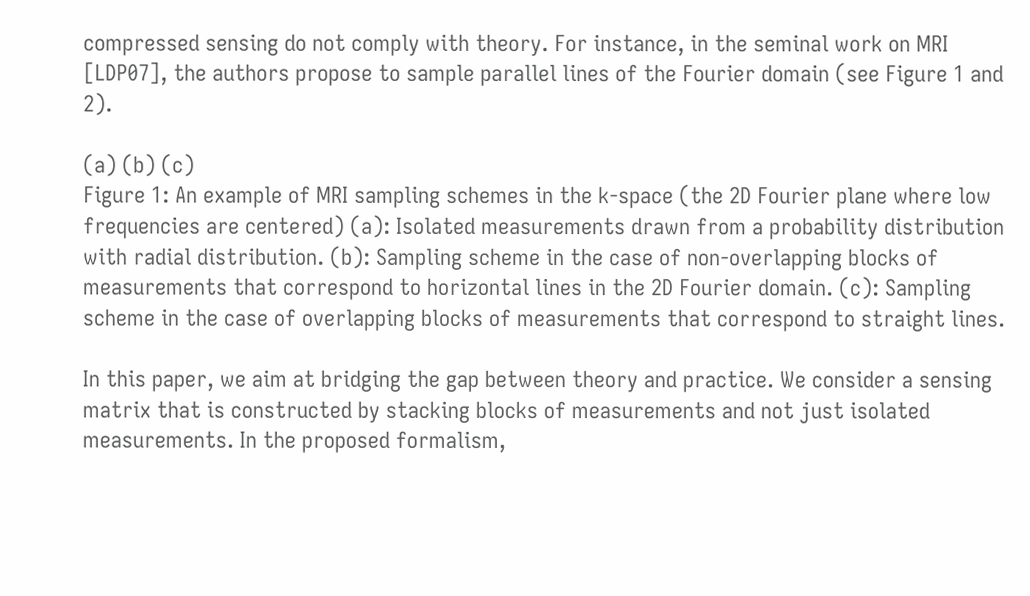compressed sensing do not comply with theory. For instance, in the seminal work on MRI [LDP07], the authors propose to sample parallel lines of the Fourier domain (see Figure 1 and 2).

(a) (b) (c)
Figure 1: An example of MRI sampling schemes in the k-space (the 2D Fourier plane where low frequencies are centered) (a): Isolated measurements drawn from a probability distribution with radial distribution. (b): Sampling scheme in the case of non-overlapping blocks of measurements that correspond to horizontal lines in the 2D Fourier domain. (c): Sampling scheme in the case of overlapping blocks of measurements that correspond to straight lines.

In this paper, we aim at bridging the gap between theory and practice. We consider a sensing matrix that is constructed by stacking blocks of measurements and not just isolated measurements. In the proposed formalism,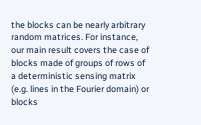the blocks can be nearly arbitrary random matrices. For instance, our main result covers the case of blocks made of groups of rows of a deterministic sensing matrix (e.g. lines in the Fourier domain) or blocks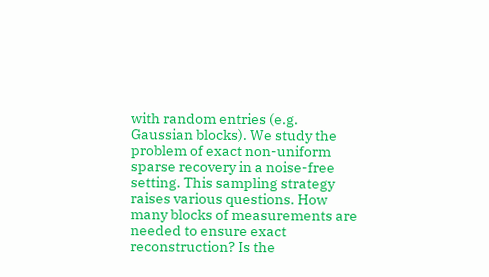with random entries (e.g. Gaussian blocks). We study the problem of exact non-uniform sparse recovery in a noise-free setting. This sampling strategy raises various questions. How many blocks of measurements are needed to ensure exact reconstruction? Is the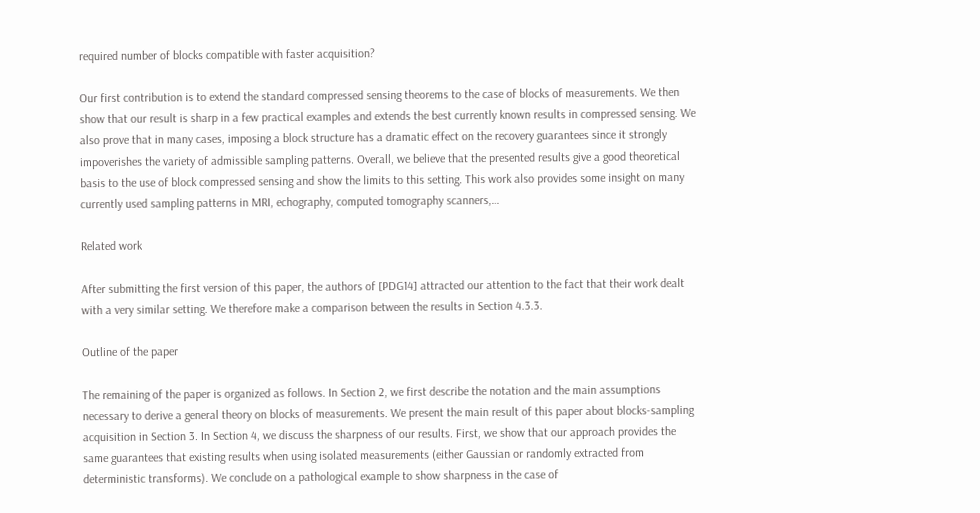required number of blocks compatible with faster acquisition?

Our first contribution is to extend the standard compressed sensing theorems to the case of blocks of measurements. We then show that our result is sharp in a few practical examples and extends the best currently known results in compressed sensing. We also prove that in many cases, imposing a block structure has a dramatic effect on the recovery guarantees since it strongly impoverishes the variety of admissible sampling patterns. Overall, we believe that the presented results give a good theoretical basis to the use of block compressed sensing and show the limits to this setting. This work also provides some insight on many currently used sampling patterns in MRI, echography, computed tomography scanners,…

Related work

After submitting the first version of this paper, the authors of [PDG14] attracted our attention to the fact that their work dealt with a very similar setting. We therefore make a comparison between the results in Section 4.3.3.

Outline of the paper

The remaining of the paper is organized as follows. In Section 2, we first describe the notation and the main assumptions necessary to derive a general theory on blocks of measurements. We present the main result of this paper about blocks-sampling acquisition in Section 3. In Section 4, we discuss the sharpness of our results. First, we show that our approach provides the same guarantees that existing results when using isolated measurements (either Gaussian or randomly extracted from deterministic transforms). We conclude on a pathological example to show sharpness in the case of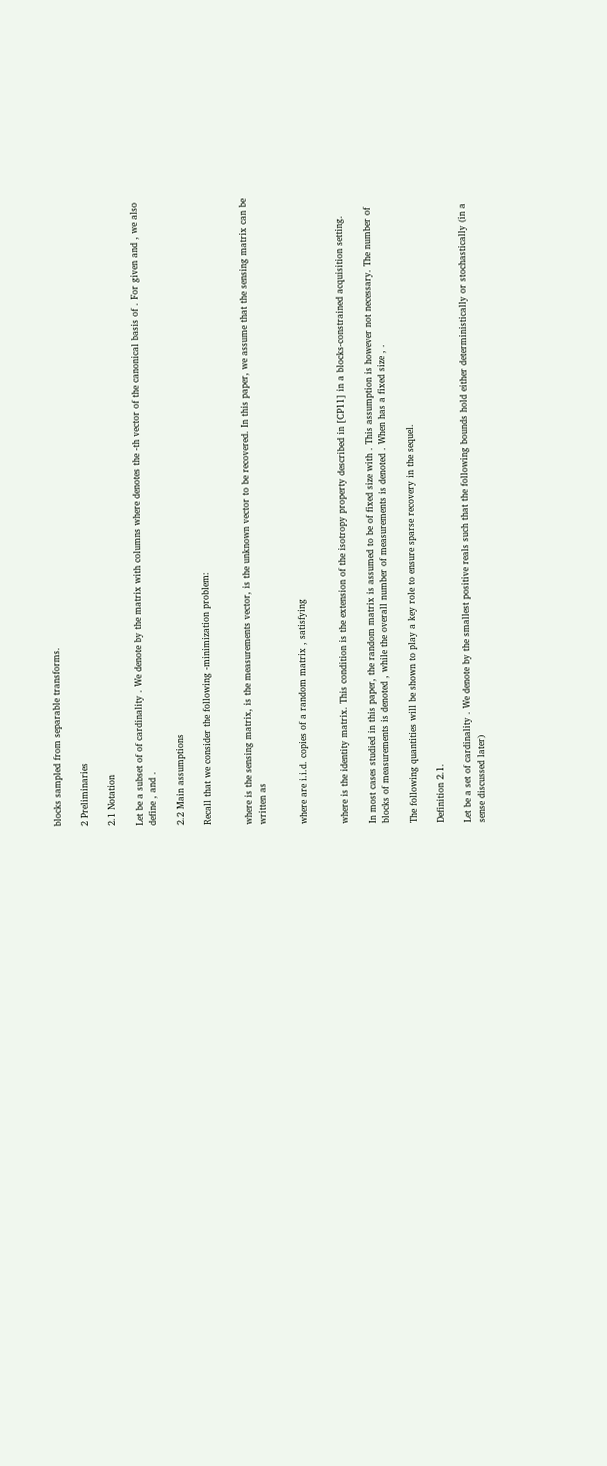blocks sampled from separable transforms.

2 Preliminaries

2.1 Notation

Let be a subset of of cardinality . We denote by the matrix with columns where denotes the -th vector of the canonical basis of . For given and , we also define , and .

2.2 Main assumptions

Recall that we consider the following -minimization problem:


where is the sensing matrix, is the measurements vector, is the unknown vector to be recovered. In this paper, we assume that the sensing matrix can be written as


where are i.i.d. copies of a random matrix , satisfying


where is the identity matrix. This condition is the extension of the isotropy property described in [CP11] in a blocks-constrained acquisition setting.

In most cases studied in this paper, the random matrix is assumed to be of fixed size with . This assumption is however not necessary. The number of blocks of measurements is denoted , while the overall number of measurements is denoted . When has a fixed size , .

The following quantities will be shown to play a key role to ensure sparse recovery in the sequel.

Definition 2.1.

Let be a set of cardinality . We denote by the smallest positive reals such that the following bounds hold either deterministically or stochastically (in a sense discussed later)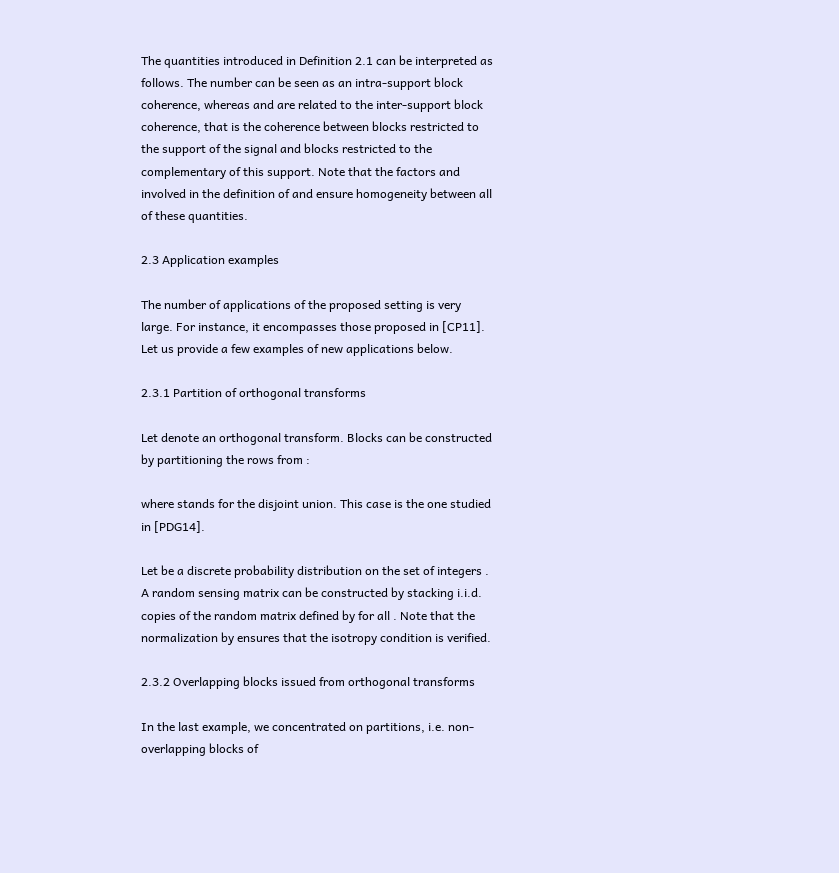The quantities introduced in Definition 2.1 can be interpreted as follows. The number can be seen as an intra-support block coherence, whereas and are related to the inter-support block coherence, that is the coherence between blocks restricted to the support of the signal and blocks restricted to the complementary of this support. Note that the factors and involved in the definition of and ensure homogeneity between all of these quantities.

2.3 Application examples

The number of applications of the proposed setting is very large. For instance, it encompasses those proposed in [CP11]. Let us provide a few examples of new applications below.

2.3.1 Partition of orthogonal transforms

Let denote an orthogonal transform. Blocks can be constructed by partitioning the rows from :

where stands for the disjoint union. This case is the one studied in [PDG14].

Let be a discrete probability distribution on the set of integers . A random sensing matrix can be constructed by stacking i.i.d. copies of the random matrix defined by for all . Note that the normalization by ensures that the isotropy condition is verified.

2.3.2 Overlapping blocks issued from orthogonal transforms

In the last example, we concentrated on partitions, i.e. non-overlapping blocks of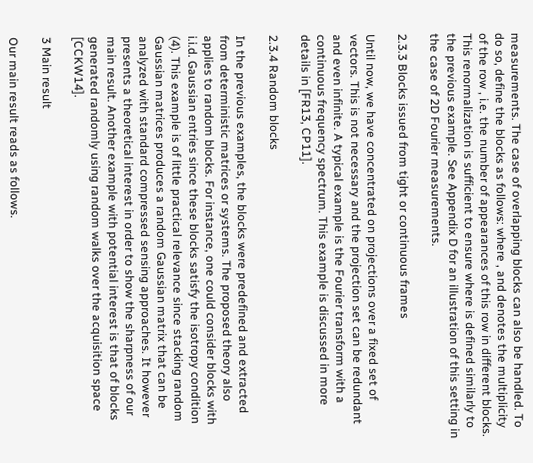measurements. The case of overlapping blocks can also be handled. To do so, define the blocks as follows: where , and denotes the multiplicity of the row , i.e. the number of appearances of this row in different blocks. This renormalization is sufficient to ensure where is defined similarly to the previous example. See Appendix D for an illustration of this setting in the case of 2D Fourier measurements.

2.3.3 Blocks issued from tight or continuous frames

Until now, we have concentrated on projections over a fixed set of vectors. This is not necessary and the projection set can be redundant and even infinite. A typical example is the Fourier transform with a continuous frequency spectrum. This example is discussed in more details in [FR13, CP11].

2.3.4 Random blocks

In the previous examples, the blocks were predefined and extracted from deterministic matrices or systems. The proposed theory also applies to random blocks. For instance, one could consider blocks with i.i.d. Gaussian entries since these blocks satisfy the isotropy condition (4). This example is of little practical relevance since stacking random Gaussian matrices produces a random Gaussian matrix that can be analyzed with standard compressed sensing approaches. It however presents a theoretical interest in order to show the sharpness of our main result. Another example with potential interest is that of blocks generated randomly using random walks over the acquisition space [CCKW14].

3 Main result

Our main result reads as follows.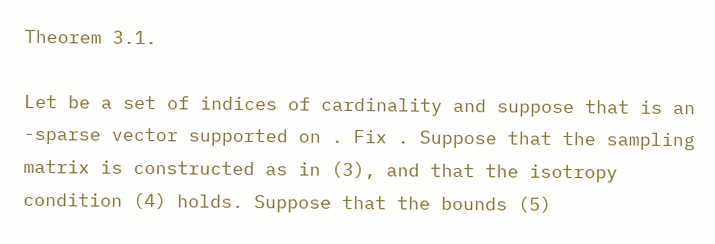Theorem 3.1.

Let be a set of indices of cardinality and suppose that is an -sparse vector supported on . Fix . Suppose that the sampling matrix is constructed as in (3), and that the isotropy condition (4) holds. Suppose that the bounds (5)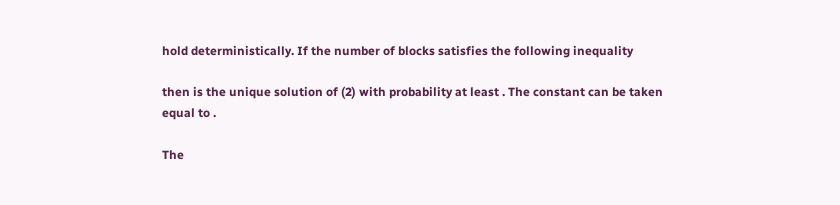hold deterministically. If the number of blocks satisfies the following inequality

then is the unique solution of (2) with probability at least . The constant can be taken equal to .

The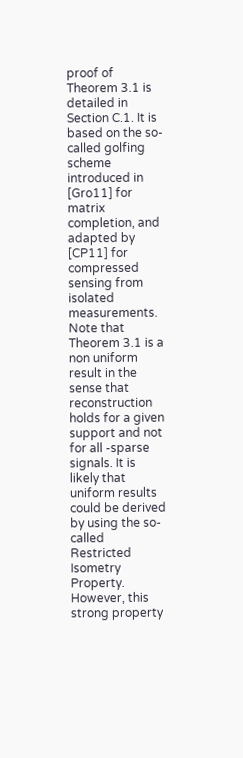proof of Theorem 3.1 is detailed in Section C.1. It is based on the so-called golfing scheme introduced in [Gro11] for matrix completion, and adapted by [CP11] for compressed sensing from isolated measurements. Note that Theorem 3.1 is a non uniform result in the sense that reconstruction holds for a given support and not for all -sparse signals. It is likely that uniform results could be derived by using the so-called Restricted Isometry Property. However, this strong property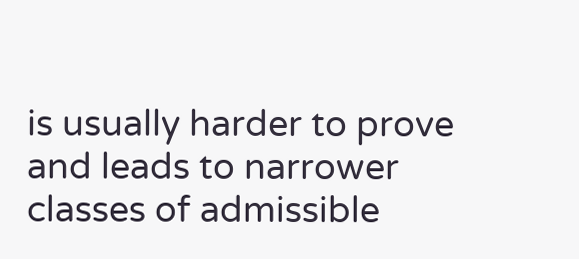is usually harder to prove and leads to narrower classes of admissible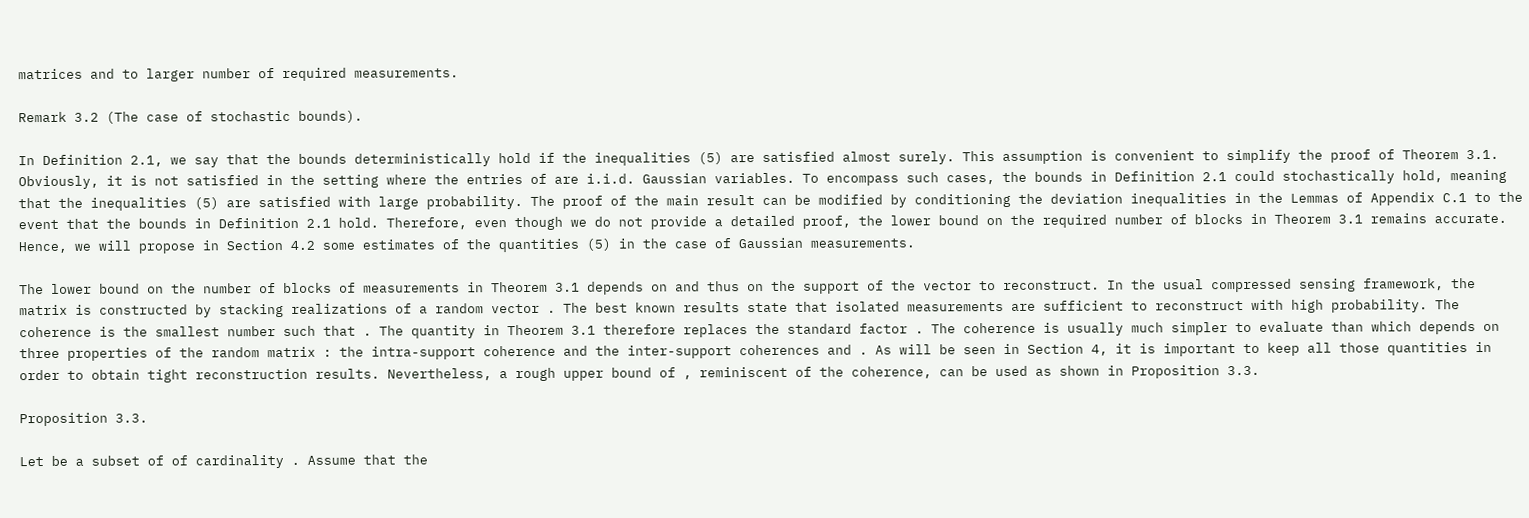matrices and to larger number of required measurements.

Remark 3.2 (The case of stochastic bounds).

In Definition 2.1, we say that the bounds deterministically hold if the inequalities (5) are satisfied almost surely. This assumption is convenient to simplify the proof of Theorem 3.1. Obviously, it is not satisfied in the setting where the entries of are i.i.d. Gaussian variables. To encompass such cases, the bounds in Definition 2.1 could stochastically hold, meaning that the inequalities (5) are satisfied with large probability. The proof of the main result can be modified by conditioning the deviation inequalities in the Lemmas of Appendix C.1 to the event that the bounds in Definition 2.1 hold. Therefore, even though we do not provide a detailed proof, the lower bound on the required number of blocks in Theorem 3.1 remains accurate. Hence, we will propose in Section 4.2 some estimates of the quantities (5) in the case of Gaussian measurements.

The lower bound on the number of blocks of measurements in Theorem 3.1 depends on and thus on the support of the vector to reconstruct. In the usual compressed sensing framework, the matrix is constructed by stacking realizations of a random vector . The best known results state that isolated measurements are sufficient to reconstruct with high probability. The coherence is the smallest number such that . The quantity in Theorem 3.1 therefore replaces the standard factor . The coherence is usually much simpler to evaluate than which depends on three properties of the random matrix : the intra-support coherence and the inter-support coherences and . As will be seen in Section 4, it is important to keep all those quantities in order to obtain tight reconstruction results. Nevertheless, a rough upper bound of , reminiscent of the coherence, can be used as shown in Proposition 3.3.

Proposition 3.3.

Let be a subset of of cardinality . Assume that the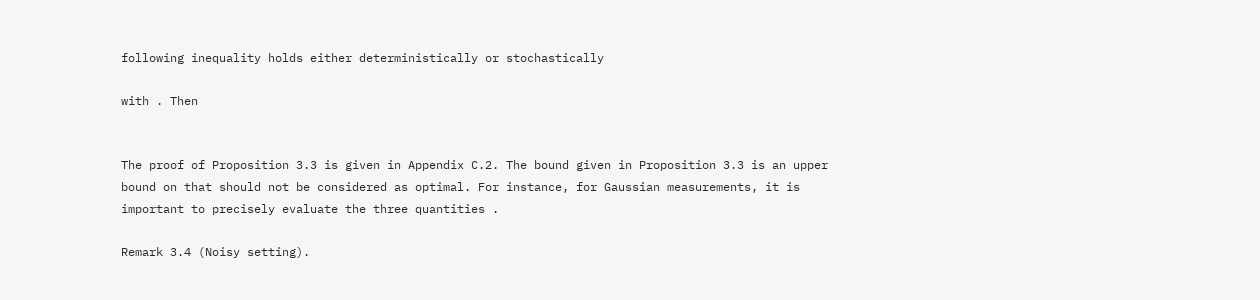following inequality holds either deterministically or stochastically

with . Then


The proof of Proposition 3.3 is given in Appendix C.2. The bound given in Proposition 3.3 is an upper bound on that should not be considered as optimal. For instance, for Gaussian measurements, it is important to precisely evaluate the three quantities .

Remark 3.4 (Noisy setting).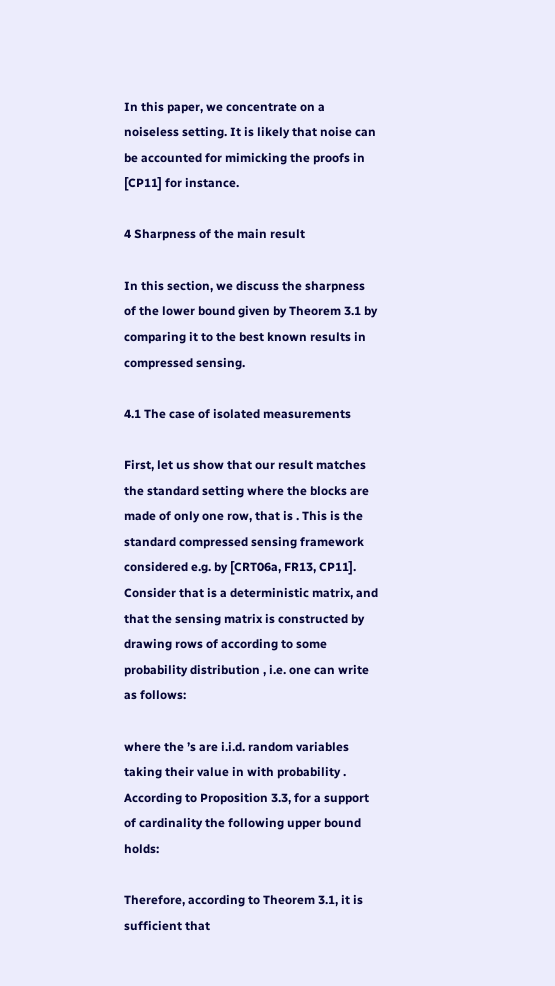In this paper, we concentrate on a noiseless setting. It is likely that noise can be accounted for mimicking the proofs in [CP11] for instance.

4 Sharpness of the main result

In this section, we discuss the sharpness of the lower bound given by Theorem 3.1 by comparing it to the best known results in compressed sensing.

4.1 The case of isolated measurements

First, let us show that our result matches the standard setting where the blocks are made of only one row, that is . This is the standard compressed sensing framework considered e.g. by [CRT06a, FR13, CP11]. Consider that is a deterministic matrix, and that the sensing matrix is constructed by drawing rows of according to some probability distribution , i.e. one can write as follows:

where the ’s are i.i.d. random variables taking their value in with probability . According to Proposition 3.3, for a support of cardinality the following upper bound holds:

Therefore, according to Theorem 3.1, it is sufficient that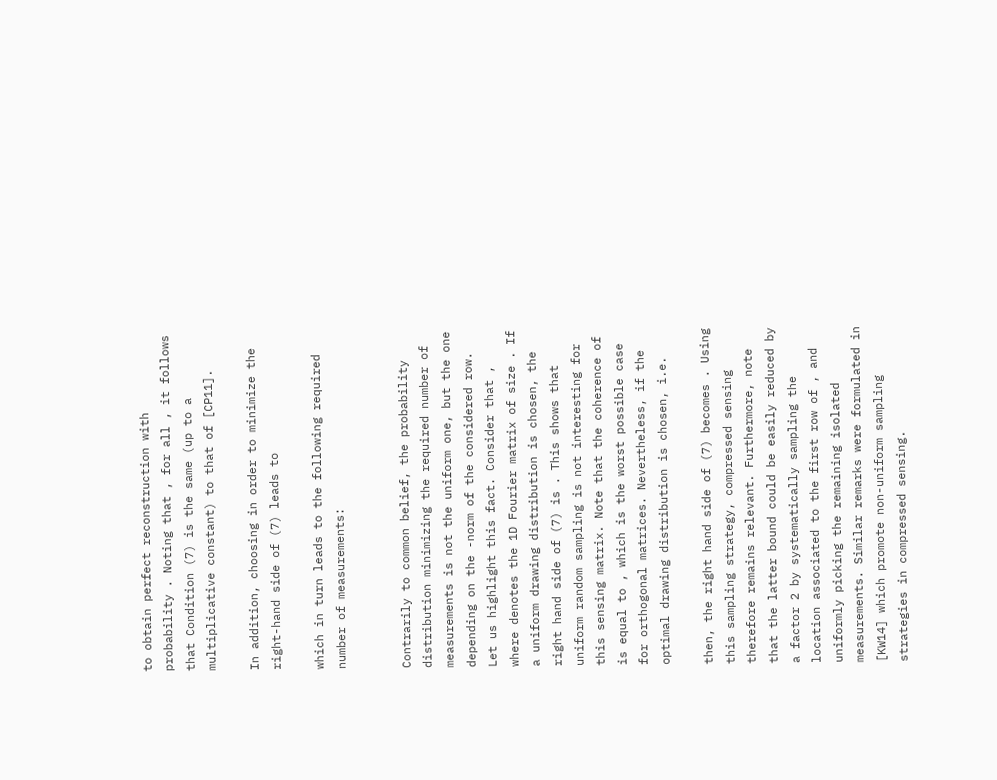to obtain perfect reconstruction with probability . Noting that , for all , it follows that Condition (7) is the same (up to a multiplicative constant) to that of [CP11].

In addition, choosing in order to minimize the right-hand side of (7) leads to

which in turn leads to the following required number of measurements:


Contrarily to common belief, the probability distribution minimizing the required number of measurements is not the uniform one, but the one depending on the -norm of the considered row. Let us highlight this fact. Consider that , where denotes the 1D Fourier matrix of size . If a uniform drawing distribution is chosen, the right hand side of (7) is . This shows that uniform random sampling is not interesting for this sensing matrix. Note that the coherence of is equal to , which is the worst possible case for orthogonal matrices. Nevertheless, if the optimal drawing distribution is chosen, i.e.

then, the right hand side of (7) becomes . Using this sampling strategy, compressed sensing therefore remains relevant. Furthermore, note that the latter bound could be easily reduced by a factor 2 by systematically sampling the location associated to the first row of , and uniformly picking the remaining isolated measurements. Similar remarks were formulated in [KW14] which promote non-uniform sampling strategies in compressed sensing.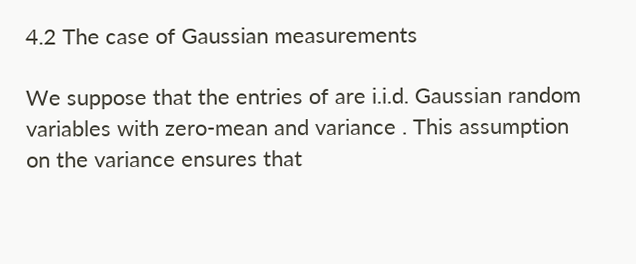4.2 The case of Gaussian measurements

We suppose that the entries of are i.i.d. Gaussian random variables with zero-mean and variance . This assumption on the variance ensures that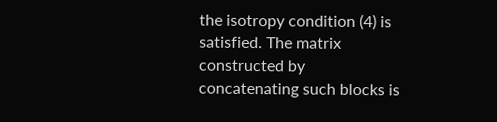the isotropy condition (4) is satisfied. The matrix constructed by concatenating such blocks is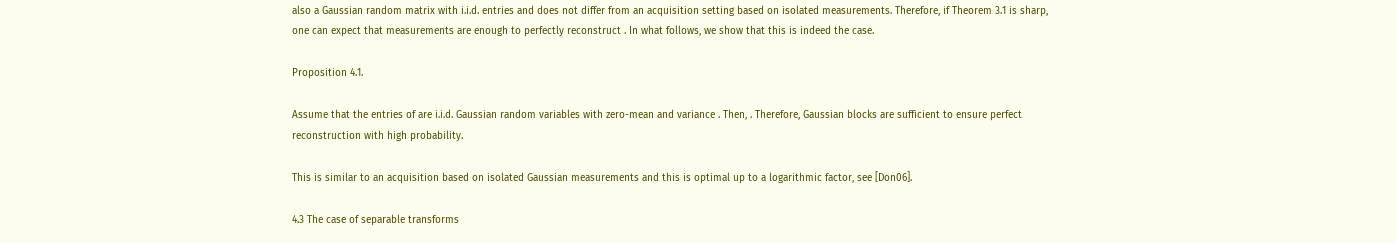also a Gaussian random matrix with i.i.d. entries and does not differ from an acquisition setting based on isolated measurements. Therefore, if Theorem 3.1 is sharp, one can expect that measurements are enough to perfectly reconstruct . In what follows, we show that this is indeed the case.

Proposition 4.1.

Assume that the entries of are i.i.d. Gaussian random variables with zero-mean and variance . Then, . Therefore, Gaussian blocks are sufficient to ensure perfect reconstruction with high probability.

This is similar to an acquisition based on isolated Gaussian measurements and this is optimal up to a logarithmic factor, see [Don06].

4.3 The case of separable transforms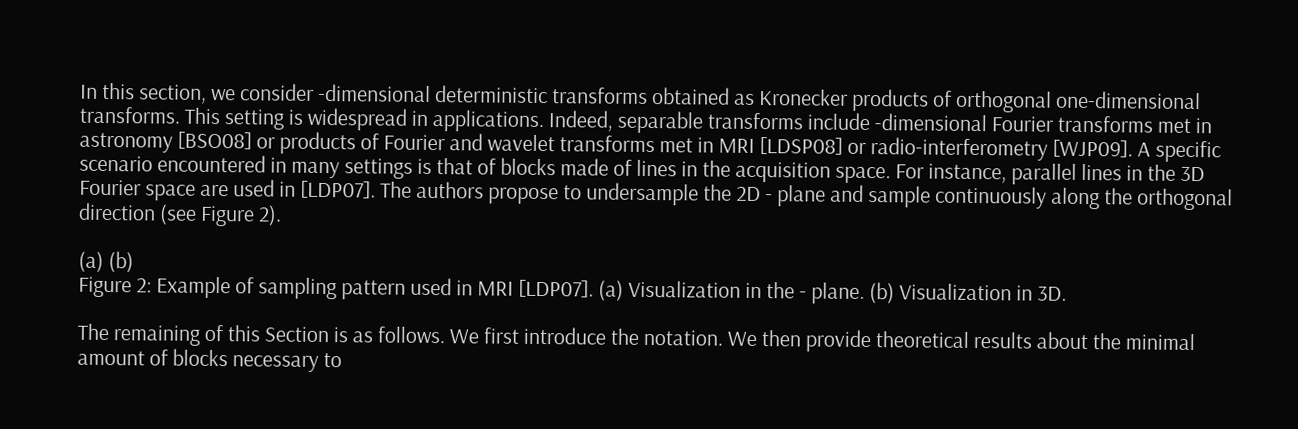In this section, we consider -dimensional deterministic transforms obtained as Kronecker products of orthogonal one-dimensional transforms. This setting is widespread in applications. Indeed, separable transforms include -dimensional Fourier transforms met in astronomy [BSO08] or products of Fourier and wavelet transforms met in MRI [LDSP08] or radio-interferometry [WJP09]. A specific scenario encountered in many settings is that of blocks made of lines in the acquisition space. For instance, parallel lines in the 3D Fourier space are used in [LDP07]. The authors propose to undersample the 2D - plane and sample continuously along the orthogonal direction (see Figure 2).

(a) (b)
Figure 2: Example of sampling pattern used in MRI [LDP07]. (a) Visualization in the - plane. (b) Visualization in 3D.

The remaining of this Section is as follows. We first introduce the notation. We then provide theoretical results about the minimal amount of blocks necessary to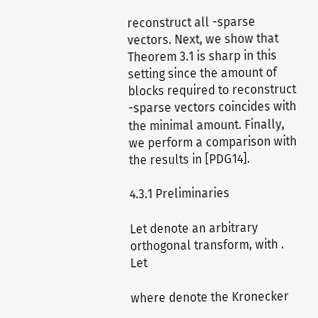reconstruct all -sparse vectors. Next, we show that Theorem 3.1 is sharp in this setting since the amount of blocks required to reconstruct -sparse vectors coincides with the minimal amount. Finally, we perform a comparison with the results in [PDG14].

4.3.1 Preliminaries

Let denote an arbitrary orthogonal transform, with . Let

where denote the Kronecker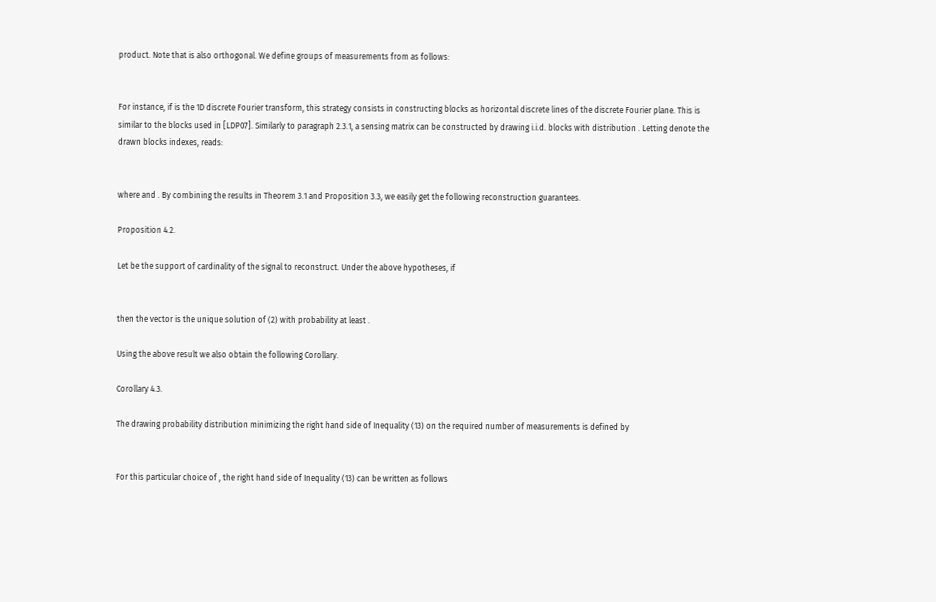product. Note that is also orthogonal. We define groups of measurements from as follows:


For instance, if is the 1D discrete Fourier transform, this strategy consists in constructing blocks as horizontal discrete lines of the discrete Fourier plane. This is similar to the blocks used in [LDP07]. Similarly to paragraph 2.3.1, a sensing matrix can be constructed by drawing i.i.d. blocks with distribution . Letting denote the drawn blocks indexes, reads:


where and . By combining the results in Theorem 3.1 and Proposition 3.3, we easily get the following reconstruction guarantees.

Proposition 4.2.

Let be the support of cardinality of the signal to reconstruct. Under the above hypotheses, if


then the vector is the unique solution of (2) with probability at least .

Using the above result we also obtain the following Corollary.

Corollary 4.3.

The drawing probability distribution minimizing the right hand side of Inequality (13) on the required number of measurements is defined by


For this particular choice of , the right hand side of Inequality (13) can be written as follows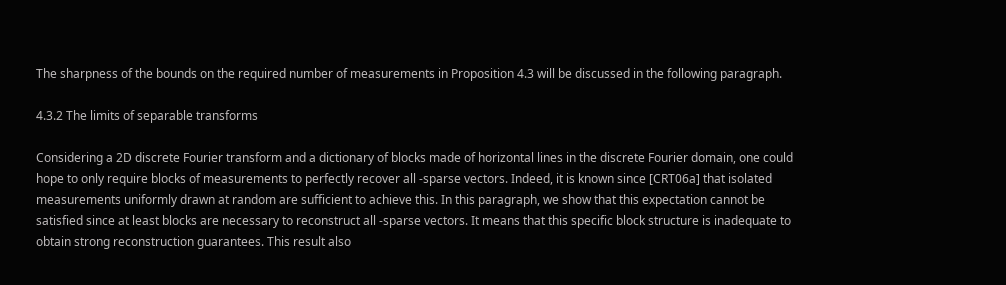The sharpness of the bounds on the required number of measurements in Proposition 4.3 will be discussed in the following paragraph.

4.3.2 The limits of separable transforms

Considering a 2D discrete Fourier transform and a dictionary of blocks made of horizontal lines in the discrete Fourier domain, one could hope to only require blocks of measurements to perfectly recover all -sparse vectors. Indeed, it is known since [CRT06a] that isolated measurements uniformly drawn at random are sufficient to achieve this. In this paragraph, we show that this expectation cannot be satisfied since at least blocks are necessary to reconstruct all -sparse vectors. It means that this specific block structure is inadequate to obtain strong reconstruction guarantees. This result also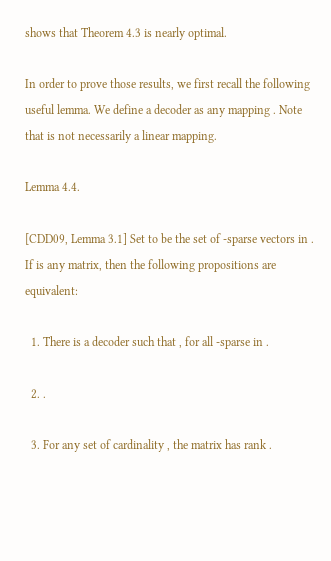shows that Theorem 4.3 is nearly optimal.

In order to prove those results, we first recall the following useful lemma. We define a decoder as any mapping . Note that is not necessarily a linear mapping.

Lemma 4.4.

[CDD09, Lemma 3.1] Set to be the set of -sparse vectors in . If is any matrix, then the following propositions are equivalent:

  1. There is a decoder such that , for all -sparse in .

  2. .

  3. For any set of cardinality , the matrix has rank .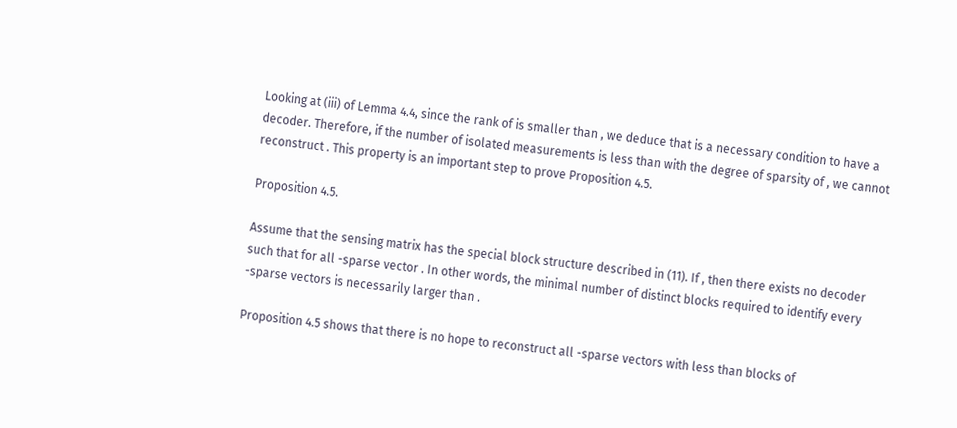Looking at (iii) of Lemma 4.4, since the rank of is smaller than , we deduce that is a necessary condition to have a decoder. Therefore, if the number of isolated measurements is less than with the degree of sparsity of , we cannot reconstruct . This property is an important step to prove Proposition 4.5.

Proposition 4.5.

Assume that the sensing matrix has the special block structure described in (11). If , then there exists no decoder such that for all -sparse vector . In other words, the minimal number of distinct blocks required to identify every -sparse vectors is necessarily larger than .

Proposition 4.5 shows that there is no hope to reconstruct all -sparse vectors with less than blocks of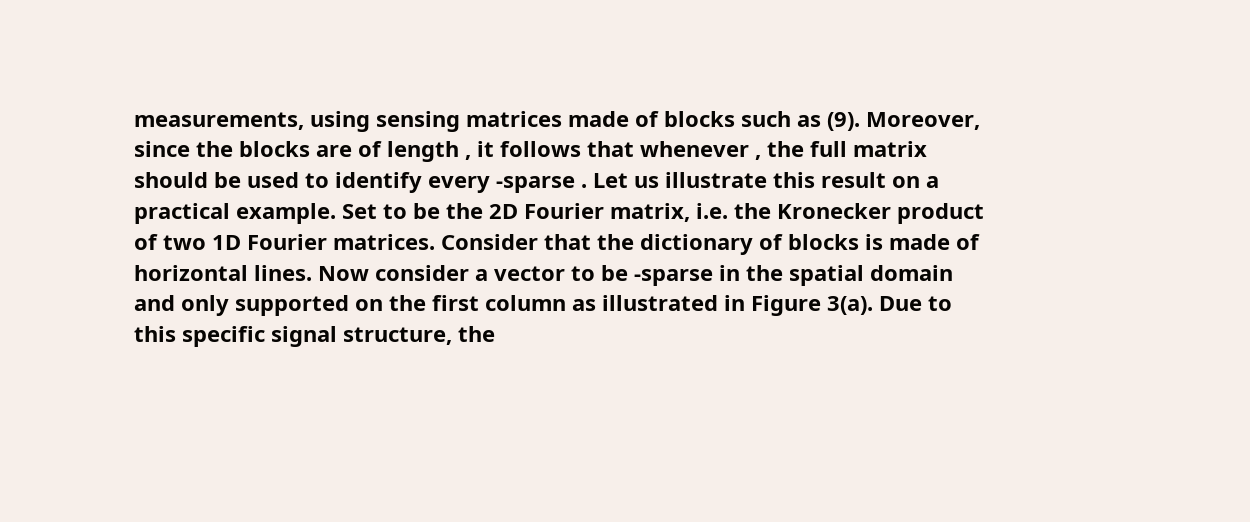measurements, using sensing matrices made of blocks such as (9). Moreover, since the blocks are of length , it follows that whenever , the full matrix should be used to identify every -sparse . Let us illustrate this result on a practical example. Set to be the 2D Fourier matrix, i.e. the Kronecker product of two 1D Fourier matrices. Consider that the dictionary of blocks is made of horizontal lines. Now consider a vector to be -sparse in the spatial domain and only supported on the first column as illustrated in Figure 3(a). Due to this specific signal structure, the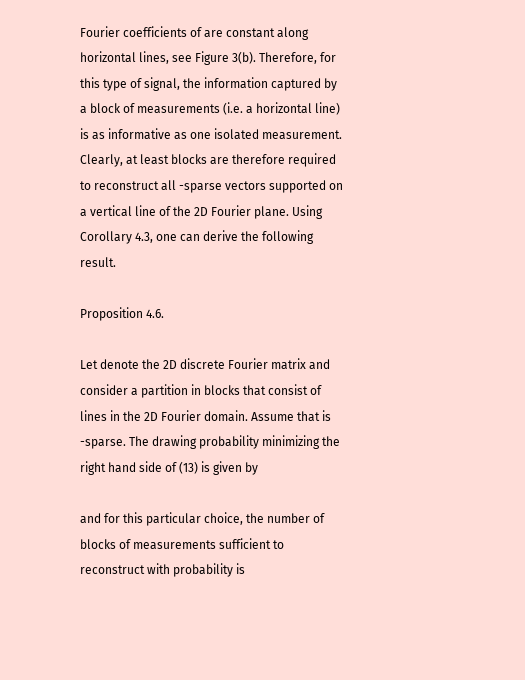Fourier coefficients of are constant along horizontal lines, see Figure 3(b). Therefore, for this type of signal, the information captured by a block of measurements (i.e. a horizontal line) is as informative as one isolated measurement. Clearly, at least blocks are therefore required to reconstruct all -sparse vectors supported on a vertical line of the 2D Fourier plane. Using Corollary 4.3, one can derive the following result.

Proposition 4.6.

Let denote the 2D discrete Fourier matrix and consider a partition in blocks that consist of lines in the 2D Fourier domain. Assume that is -sparse. The drawing probability minimizing the right hand side of (13) is given by

and for this particular choice, the number of blocks of measurements sufficient to reconstruct with probability is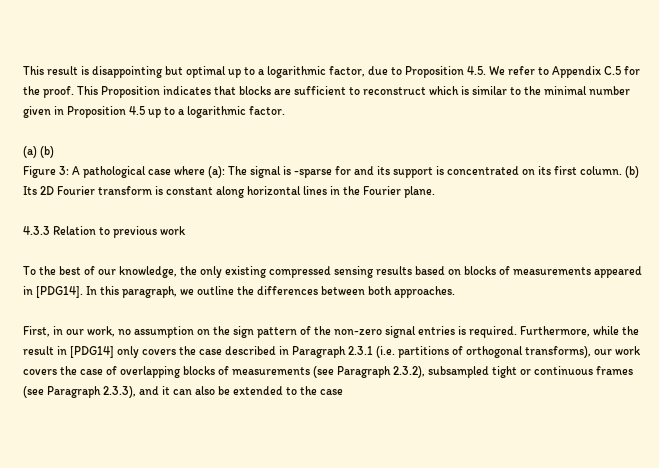This result is disappointing but optimal up to a logarithmic factor, due to Proposition 4.5. We refer to Appendix C.5 for the proof. This Proposition indicates that blocks are sufficient to reconstruct which is similar to the minimal number given in Proposition 4.5 up to a logarithmic factor.

(a) (b)
Figure 3: A pathological case where (a): The signal is -sparse for and its support is concentrated on its first column. (b) Its 2D Fourier transform is constant along horizontal lines in the Fourier plane.

4.3.3 Relation to previous work

To the best of our knowledge, the only existing compressed sensing results based on blocks of measurements appeared in [PDG14]. In this paragraph, we outline the differences between both approaches.

First, in our work, no assumption on the sign pattern of the non-zero signal entries is required. Furthermore, while the result in [PDG14] only covers the case described in Paragraph 2.3.1 (i.e. partitions of orthogonal transforms), our work covers the case of overlapping blocks of measurements (see Paragraph 2.3.2), subsampled tight or continuous frames (see Paragraph 2.3.3), and it can also be extended to the case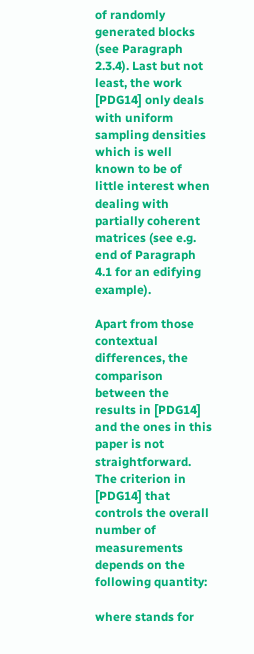of randomly generated blocks (see Paragraph 2.3.4). Last but not least, the work [PDG14] only deals with uniform sampling densities which is well known to be of little interest when dealing with partially coherent matrices (see e.g. end of Paragraph 4.1 for an edifying example).

Apart from those contextual differences, the comparison between the results in [PDG14] and the ones in this paper is not straightforward. The criterion in [PDG14] that controls the overall number of measurements depends on the following quantity:

where stands for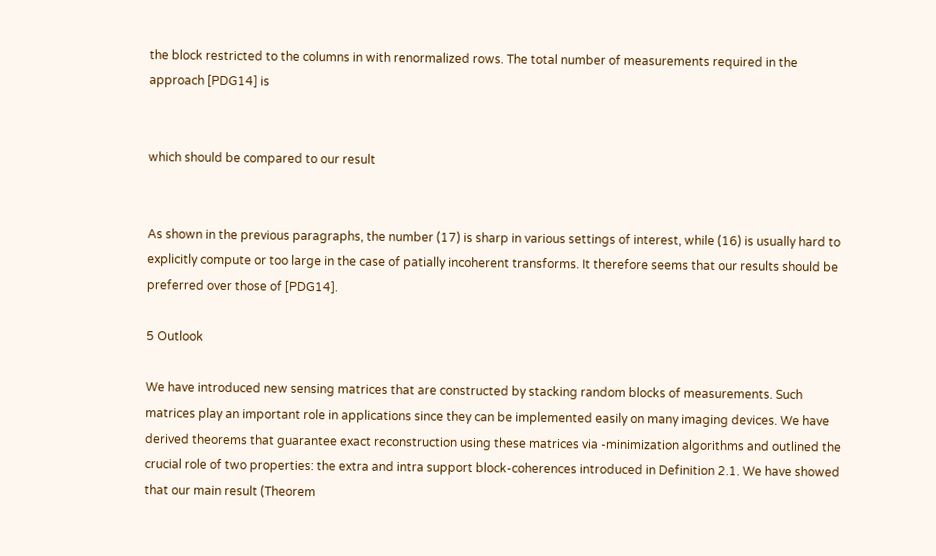the block restricted to the columns in with renormalized rows. The total number of measurements required in the approach [PDG14] is


which should be compared to our result


As shown in the previous paragraphs, the number (17) is sharp in various settings of interest, while (16) is usually hard to explicitly compute or too large in the case of patially incoherent transforms. It therefore seems that our results should be preferred over those of [PDG14].

5 Outlook

We have introduced new sensing matrices that are constructed by stacking random blocks of measurements. Such matrices play an important role in applications since they can be implemented easily on many imaging devices. We have derived theorems that guarantee exact reconstruction using these matrices via -minimization algorithms and outlined the crucial role of two properties: the extra and intra support block-coherences introduced in Definition 2.1. We have showed that our main result (Theorem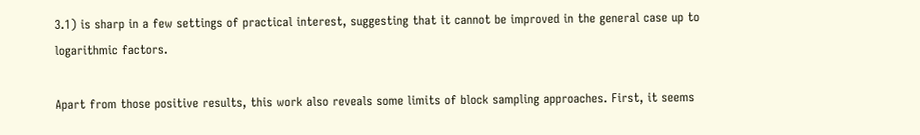3.1) is sharp in a few settings of practical interest, suggesting that it cannot be improved in the general case up to logarithmic factors.

Apart from those positive results, this work also reveals some limits of block sampling approaches. First, it seems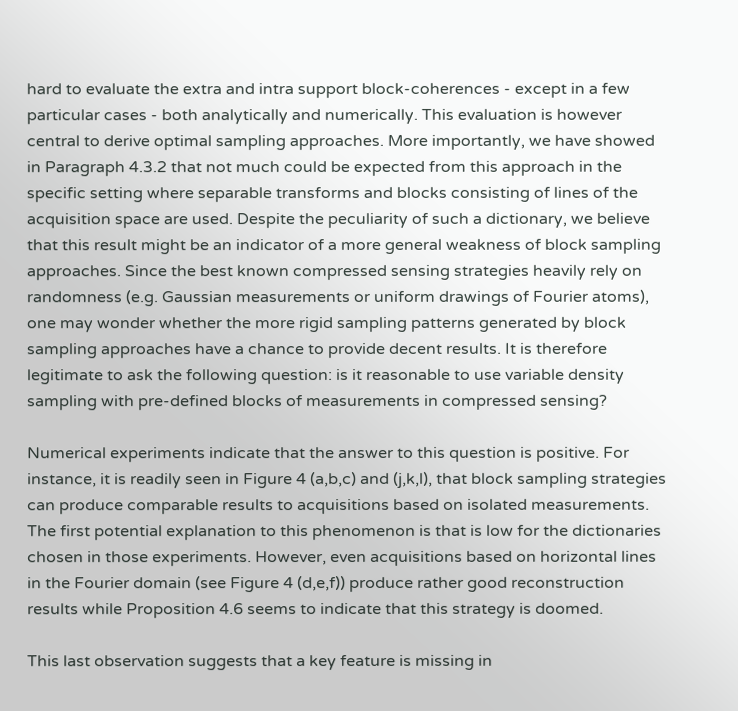hard to evaluate the extra and intra support block-coherences - except in a few particular cases - both analytically and numerically. This evaluation is however central to derive optimal sampling approaches. More importantly, we have showed in Paragraph 4.3.2 that not much could be expected from this approach in the specific setting where separable transforms and blocks consisting of lines of the acquisition space are used. Despite the peculiarity of such a dictionary, we believe that this result might be an indicator of a more general weakness of block sampling approaches. Since the best known compressed sensing strategies heavily rely on randomness (e.g. Gaussian measurements or uniform drawings of Fourier atoms), one may wonder whether the more rigid sampling patterns generated by block sampling approaches have a chance to provide decent results. It is therefore legitimate to ask the following question: is it reasonable to use variable density sampling with pre-defined blocks of measurements in compressed sensing?

Numerical experiments indicate that the answer to this question is positive. For instance, it is readily seen in Figure 4 (a,b,c) and (j,k,l), that block sampling strategies can produce comparable results to acquisitions based on isolated measurements. The first potential explanation to this phenomenon is that is low for the dictionaries chosen in those experiments. However, even acquisitions based on horizontal lines in the Fourier domain (see Figure 4 (d,e,f)) produce rather good reconstruction results while Proposition 4.6 seems to indicate that this strategy is doomed.

This last observation suggests that a key feature is missing in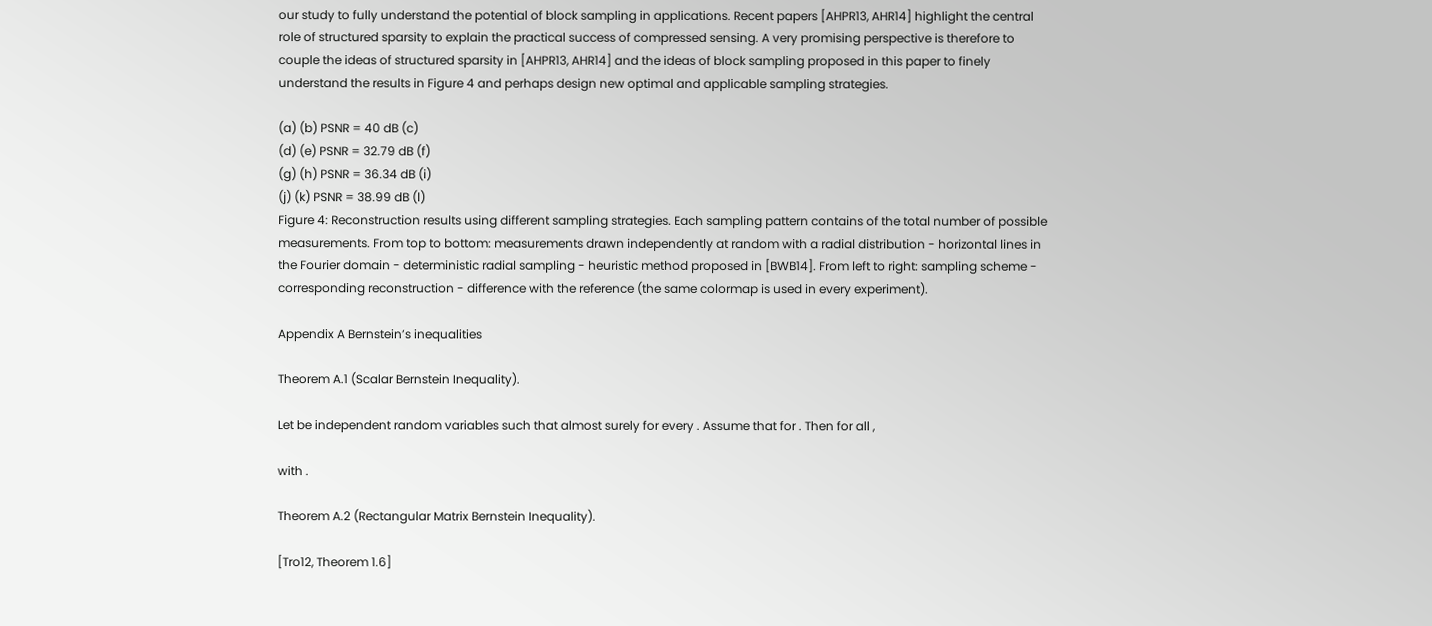our study to fully understand the potential of block sampling in applications. Recent papers [AHPR13, AHR14] highlight the central role of structured sparsity to explain the practical success of compressed sensing. A very promising perspective is therefore to couple the ideas of structured sparsity in [AHPR13, AHR14] and the ideas of block sampling proposed in this paper to finely understand the results in Figure 4 and perhaps design new optimal and applicable sampling strategies.

(a) (b) PSNR = 40 dB (c)
(d) (e) PSNR = 32.79 dB (f)
(g) (h) PSNR = 36.34 dB (i)
(j) (k) PSNR = 38.99 dB (l)
Figure 4: Reconstruction results using different sampling strategies. Each sampling pattern contains of the total number of possible measurements. From top to bottom: measurements drawn independently at random with a radial distribution - horizontal lines in the Fourier domain - deterministic radial sampling - heuristic method proposed in [BWB14]. From left to right: sampling scheme - corresponding reconstruction - difference with the reference (the same colormap is used in every experiment).

Appendix A Bernstein’s inequalities

Theorem A.1 (Scalar Bernstein Inequality).

Let be independent random variables such that almost surely for every . Assume that for . Then for all ,

with .

Theorem A.2 (Rectangular Matrix Bernstein Inequality).

[Tro12, Theorem 1.6]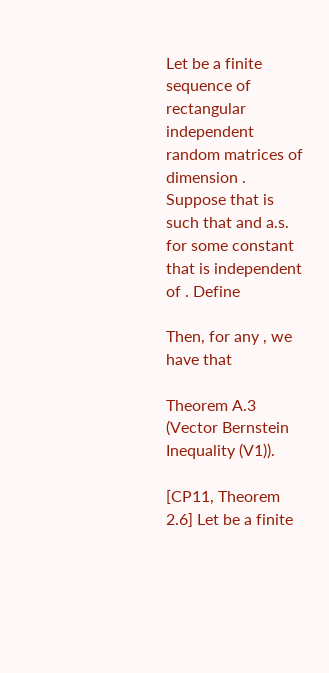Let be a finite sequence of rectangular independent random matrices of dimension . Suppose that is such that and a.s. for some constant that is independent of . Define

Then, for any , we have that

Theorem A.3 (Vector Bernstein Inequality (V1)).

[CP11, Theorem 2.6] Let be a finite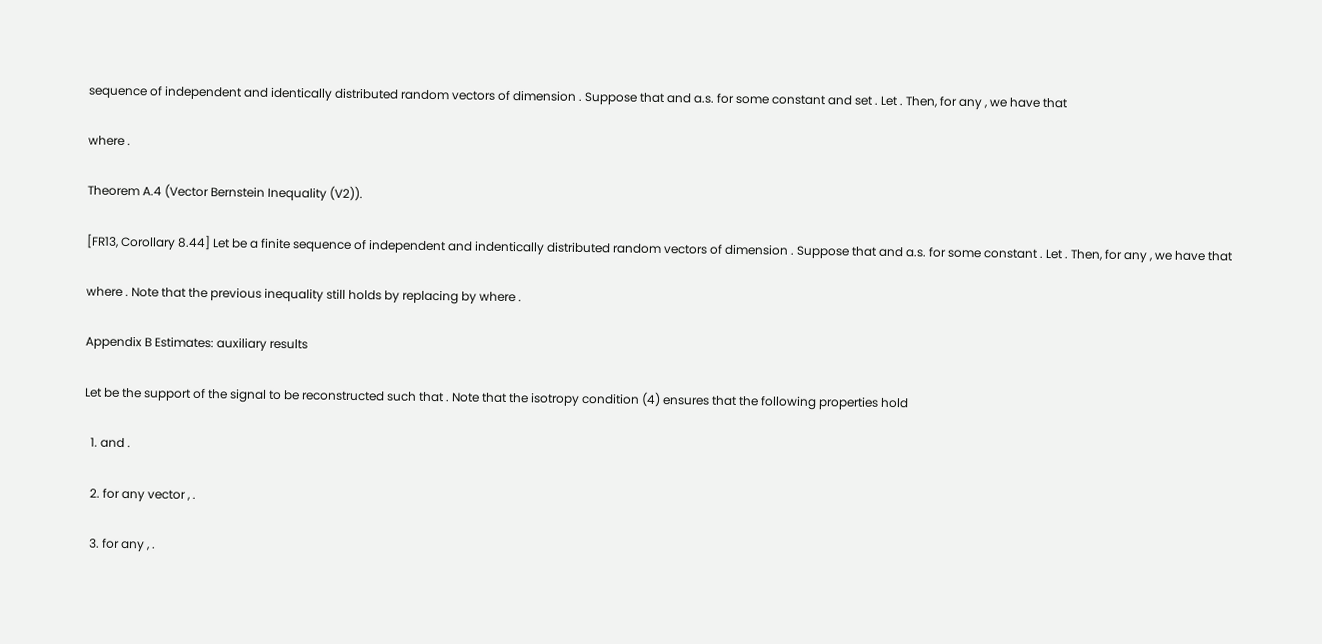sequence of independent and identically distributed random vectors of dimension . Suppose that and a.s. for some constant and set . Let . Then, for any , we have that

where .

Theorem A.4 (Vector Bernstein Inequality (V2)).

[FR13, Corollary 8.44] Let be a finite sequence of independent and indentically distributed random vectors of dimension . Suppose that and a.s. for some constant . Let . Then, for any , we have that

where . Note that the previous inequality still holds by replacing by where .

Appendix B Estimates: auxiliary results

Let be the support of the signal to be reconstructed such that . Note that the isotropy condition (4) ensures that the following properties hold

  1. and .

  2. for any vector , .

  3. for any , .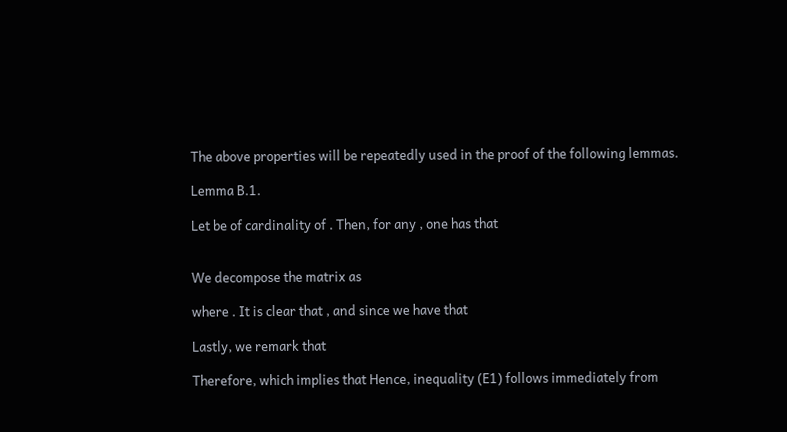The above properties will be repeatedly used in the proof of the following lemmas.

Lemma B.1.

Let be of cardinality of . Then, for any , one has that


We decompose the matrix as

where . It is clear that , and since we have that

Lastly, we remark that

Therefore, which implies that Hence, inequality (E1) follows immediately from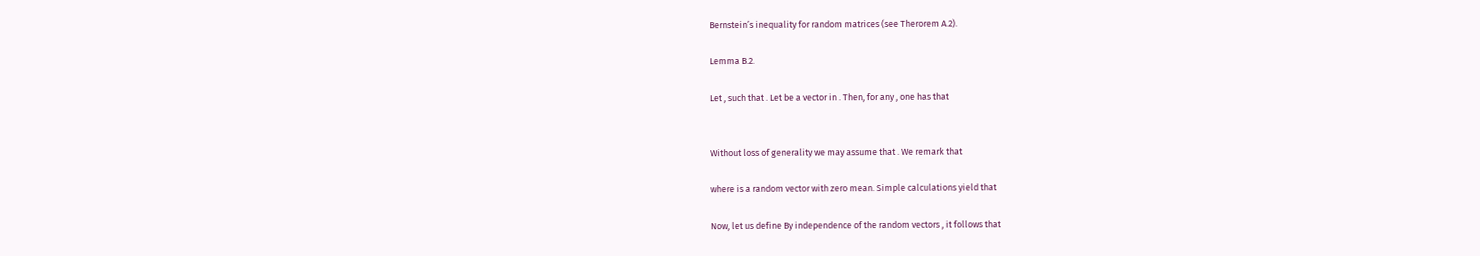Bernstein’s inequality for random matrices (see Therorem A.2).

Lemma B.2.

Let , such that . Let be a vector in . Then, for any , one has that


Without loss of generality we may assume that . We remark that

where is a random vector with zero mean. Simple calculations yield that

Now, let us define By independence of the random vectors , it follows that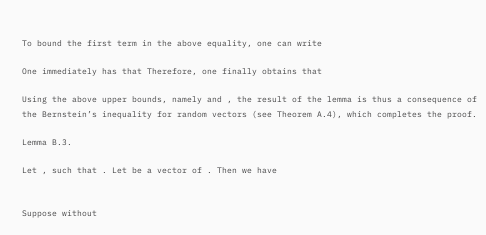To bound the first term in the above equality, one can write

One immediately has that Therefore, one finally obtains that

Using the above upper bounds, namely and , the result of the lemma is thus a consequence of the Bernstein’s inequality for random vectors (see Theorem A.4), which completes the proof.

Lemma B.3.

Let , such that . Let be a vector of . Then we have


Suppose without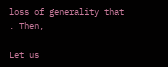loss of generality that . Then,

Let us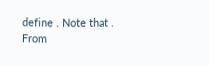define . Note that . From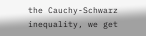the Cauchy-Schwarz inequality, we get